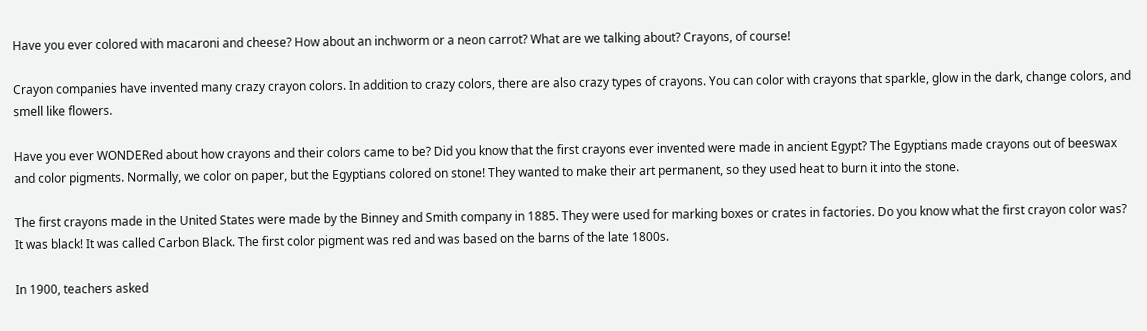Have you ever colored with macaroni and cheese? How about an inchworm or a neon carrot? What are we talking about? Crayons, of course!

Crayon companies have invented many crazy crayon colors. In addition to crazy colors, there are also crazy types of crayons. You can color with crayons that sparkle, glow in the dark, change colors, and smell like flowers.

Have you ever WONDERed about how crayons and their colors came to be? Did you know that the first crayons ever invented were made in ancient Egypt? The Egyptians made crayons out of beeswax and color pigments. Normally, we color on paper, but the Egyptians colored on stone! They wanted to make their art permanent, so they used heat to burn it into the stone.

The first crayons made in the United States were made by the Binney and Smith company in 1885. They were used for marking boxes or crates in factories. Do you know what the first crayon color was? It was black! It was called Carbon Black. The first color pigment was red and was based on the barns of the late 1800s.

In 1900, teachers asked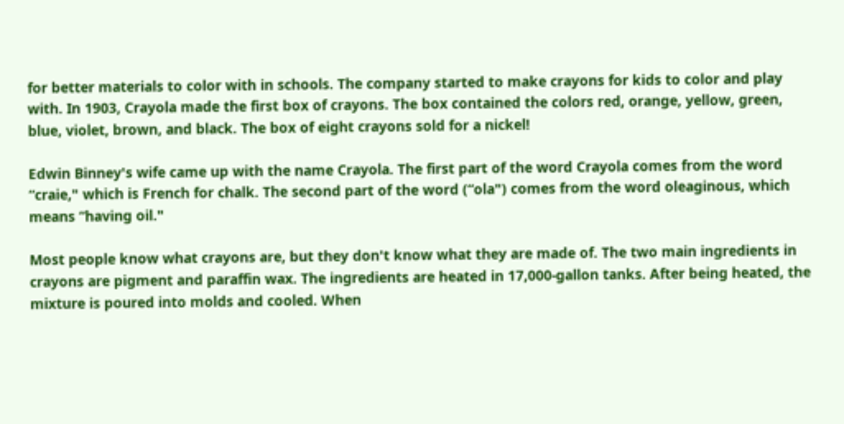for better materials to color with in schools. The company started to make crayons for kids to color and play with. In 1903, Crayola made the first box of crayons. The box contained the colors red, orange, yellow, green, blue, violet, brown, and black. The box of eight crayons sold for a nickel!

Edwin Binney's wife came up with the name Crayola. The first part of the word Crayola comes from the word “craie," which is French for chalk. The second part of the word (“ola") comes from the word oleaginous, which means “having oil."

Most people know what crayons are, but they don't know what they are made of. The two main ingredients in crayons are pigment and paraffin wax. The ingredients are heated in 17,000-gallon tanks. After being heated, the mixture is poured into molds and cooled. When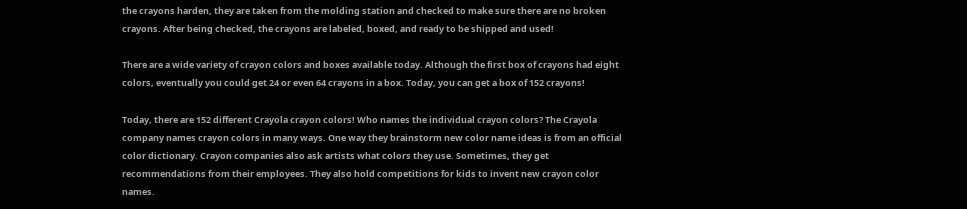the crayons harden, they are taken from the molding station and checked to make sure there are no broken crayons. After being checked, the crayons are labeled, boxed, and ready to be shipped and used!

There are a wide variety of crayon colors and boxes available today. Although the first box of crayons had eight colors, eventually you could get 24 or even 64 crayons in a box. Today, you can get a box of 152 crayons!

Today, there are 152 different Crayola crayon colors! Who names the individual crayon colors? The Crayola company names crayon colors in many ways. One way they brainstorm new color name ideas is from an official color dictionary. Crayon companies also ask artists what colors they use. Sometimes, they get recommendations from their employees. They also hold competitions for kids to invent new crayon color names.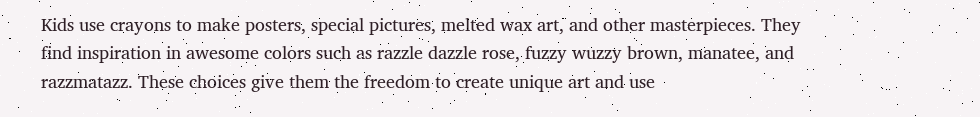Kids use crayons to make posters, special pictures, melted wax art, and other masterpieces. They find inspiration in awesome colors such as razzle dazzle rose, fuzzy wuzzy brown, manatee, and razzmatazz. These choices give them the freedom to create unique art and use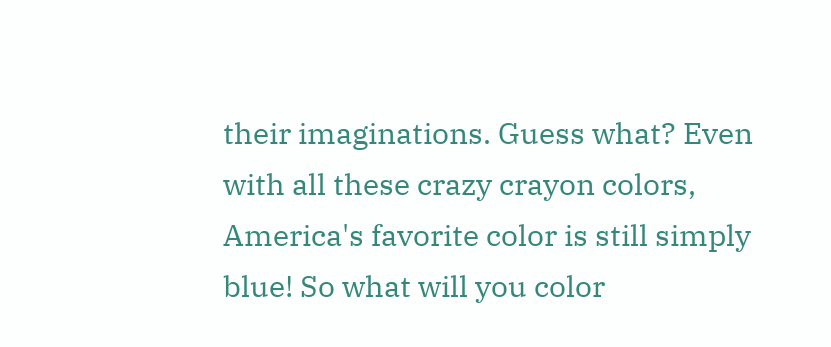their imaginations. Guess what? Even with all these crazy crayon colors, America's favorite color is still simply blue! So what will you color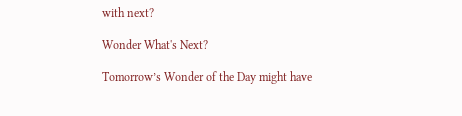with next?

Wonder What's Next?

Tomorrow’s Wonder of the Day might have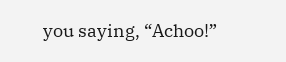you saying, “Achoo!”